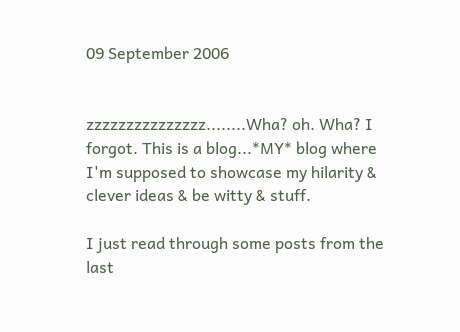09 September 2006


zzzzzzzzzzzzzzz........Wha? oh. Wha? I forgot. This is a blog...*MY* blog where I'm supposed to showcase my hilarity & clever ideas & be witty & stuff.

I just read through some posts from the last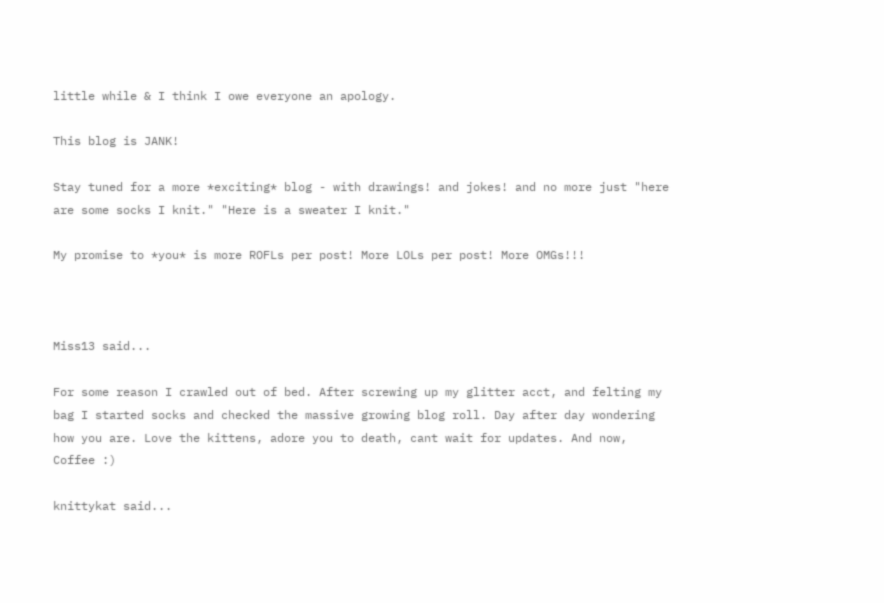little while & I think I owe everyone an apology.

This blog is JANK!

Stay tuned for a more *exciting* blog - with drawings! and jokes! and no more just "here are some socks I knit." "Here is a sweater I knit."

My promise to *you* is more ROFLs per post! More LOLs per post! More OMGs!!!



Miss13 said...

For some reason I crawled out of bed. After screwing up my glitter acct, and felting my bag I started socks and checked the massive growing blog roll. Day after day wondering how you are. Love the kittens, adore you to death, cant wait for updates. And now, Coffee :)

knittykat said...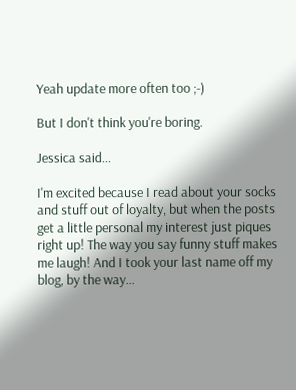Yeah update more often too ;-)

But I don't think you're boring.

Jessica said...

I'm excited because I read about your socks and stuff out of loyalty, but when the posts get a little personal my interest just piques right up! The way you say funny stuff makes me laugh! And I took your last name off my blog, by the way...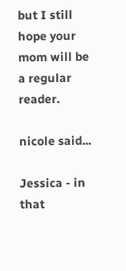but I still hope your mom will be a regular reader.

nicole said...

Jessica - in that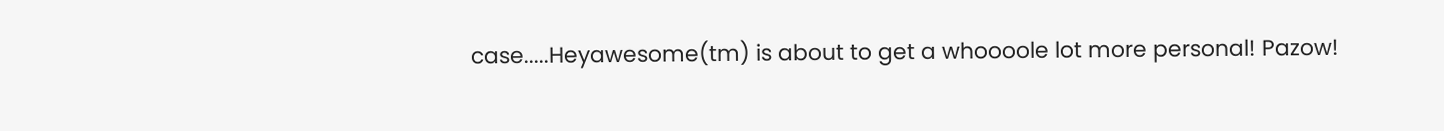case.....Heyawesome(tm) is about to get a whoooole lot more personal! Pazow!